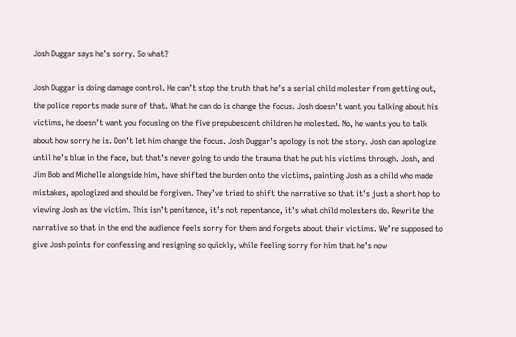Josh Duggar says he’s sorry. So what?

Josh Duggar is doing damage control. He can’t stop the truth that he’s a serial child molester from getting out, the police reports made sure of that. What he can do is change the focus. Josh doesn’t want you talking about his victims, he doesn’t want you focusing on the five prepubescent children he molested. No, he wants you to talk about how sorry he is. Don’t let him change the focus. Josh Duggar’s apology is not the story. Josh can apologize until he’s blue in the face, but that’s never going to undo the trauma that he put his victims through. Josh, and Jim Bob and Michelle alongside him, have shifted the burden onto the victims, painting Josh as a child who made mistakes, apologized and should be forgiven. They’ve tried to shift the narrative so that it’s just a short hop to viewing Josh as the victim. This isn’t penitence, it’s not repentance, it’s what child molesters do. Rewrite the narrative so that in the end the audience feels sorry for them and forgets about their victims. We’re supposed to give Josh points for confessing and resigning so quickly, while feeling sorry for him that he’s now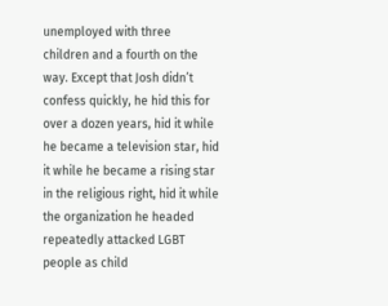unemployed with three children and a fourth on the way. Except that Josh didn’t confess quickly, he hid this for over a dozen years, hid it while he became a television star, hid it while he became a rising star in the religious right, hid it while the organization he headed repeatedly attacked LGBT people as child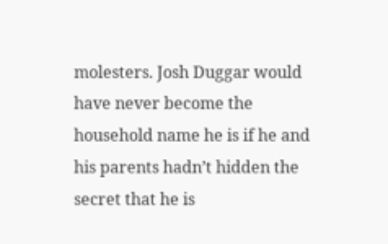molesters. Josh Duggar would have never become the household name he is if he and his parents hadn’t hidden the secret that he is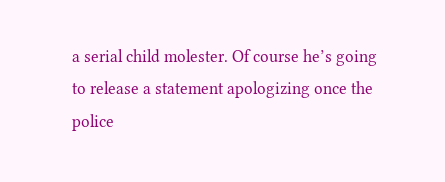a serial child molester. Of course he’s going to release a statement apologizing once the police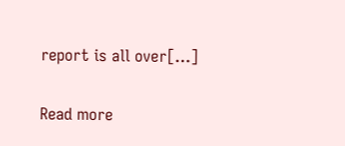report is all over[…]

Read more